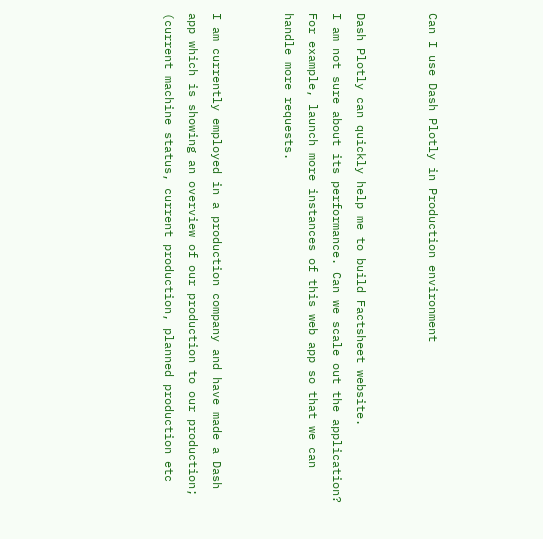Can I use Dash Plotly in Production environment


Dash Plotly can quickly help me to build Factsheet website.
I am not sure about its performance. Can we scale out the application? For example, launch more instances of this web app so that we can handle more requests.


I am currently employed in a production company and have made a Dash app which is showing an overview of our production to our production; (current machine status, current production, planned production etc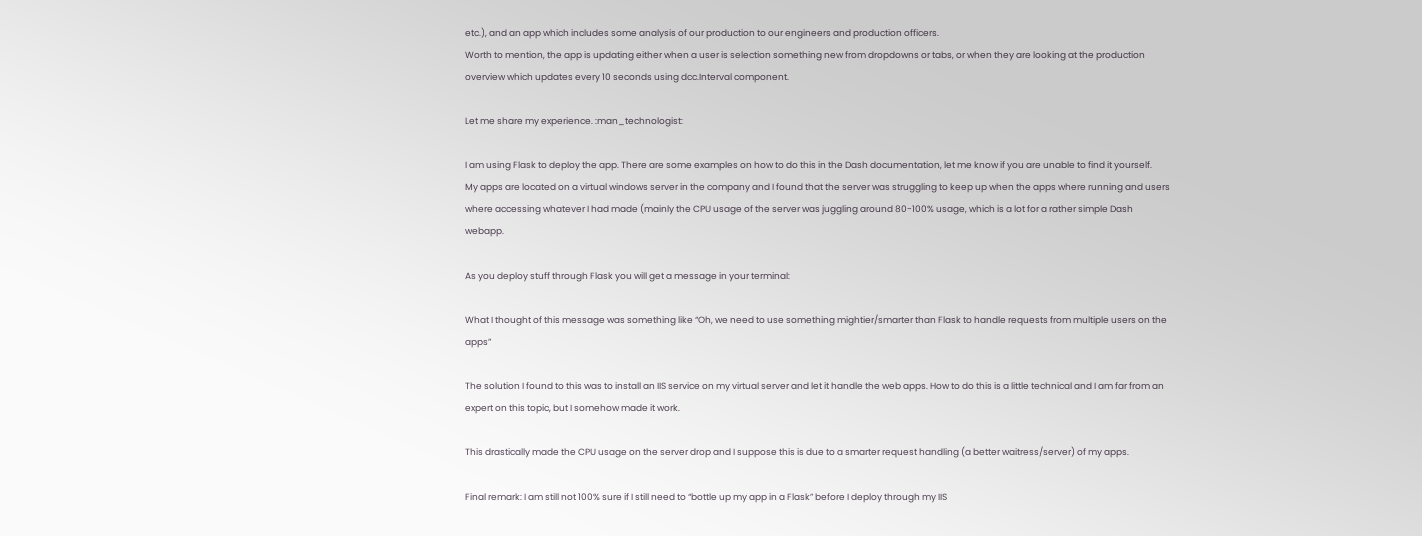etc.), and an app which includes some analysis of our production to our engineers and production officers.
Worth to mention, the app is updating either when a user is selection something new from dropdowns or tabs, or when they are looking at the production overview which updates every 10 seconds using dcc.Interval component.

Let me share my experience. :man_technologist:

I am using Flask to deploy the app. There are some examples on how to do this in the Dash documentation, let me know if you are unable to find it yourself.
My apps are located on a virtual windows server in the company and I found that the server was struggling to keep up when the apps where running and users where accessing whatever I had made (mainly the CPU usage of the server was juggling around 80-100% usage, which is a lot for a rather simple Dash webapp.

As you deploy stuff through Flask you will get a message in your terminal:

What I thought of this message was something like “Oh, we need to use something mightier/smarter than Flask to handle requests from multiple users on the apps”

The solution I found to this was to install an IIS service on my virtual server and let it handle the web apps. How to do this is a little technical and I am far from an expert on this topic, but I somehow made it work.

This drastically made the CPU usage on the server drop and I suppose this is due to a smarter request handling (a better waitress/server) of my apps.

Final remark: I am still not 100% sure if I still need to “bottle up my app in a Flask” before I deploy through my IIS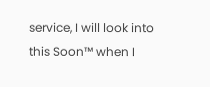service, I will look into this Soon™ when I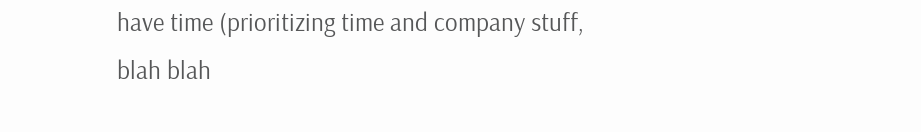have time (prioritizing time and company stuff, blah blah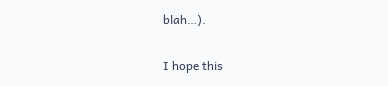blah…).

I hope this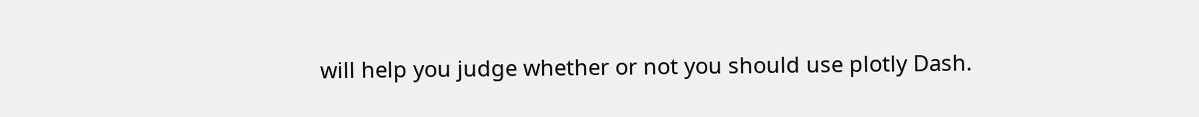will help you judge whether or not you should use plotly Dash.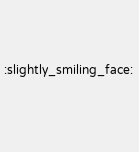:slightly_smiling_face: